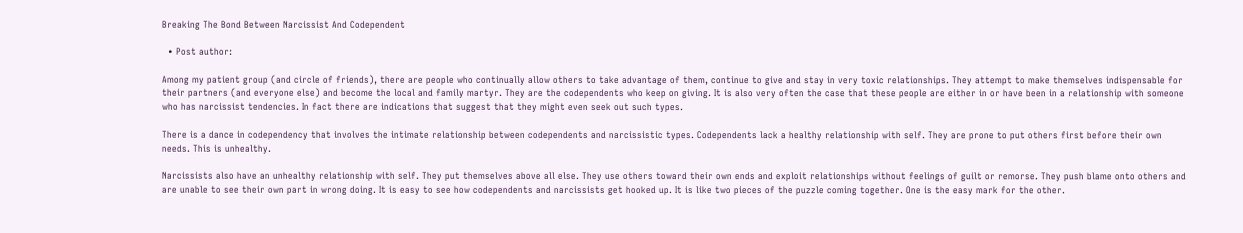Breaking The Bond Between Narcissist And Codependent

  • Post author:

Among my patient group (and circle of friends), there are people who continually allow others to take advantage of them, continue to give and stay in very toxic relationships. They attempt to make themselves indispensable for their partners (and everyone else) and become the local and family martyr. They are the codependents who keep on giving. It is also very often the case that these people are either in or have been in a relationship with someone who has narcissist tendencies. In fact there are indications that suggest that they might even seek out such types.

There is a dance in codependency that involves the intimate relationship between codependents and narcissistic types. Codependents lack a healthy relationship with self. They are prone to put others first before their own needs. This is unhealthy.

Narcissists also have an unhealthy relationship with self. They put themselves above all else. They use others toward their own ends and exploit relationships without feelings of guilt or remorse. They push blame onto others and are unable to see their own part in wrong doing. It is easy to see how codependents and narcissists get hooked up. It is like two pieces of the puzzle coming together. One is the easy mark for the other.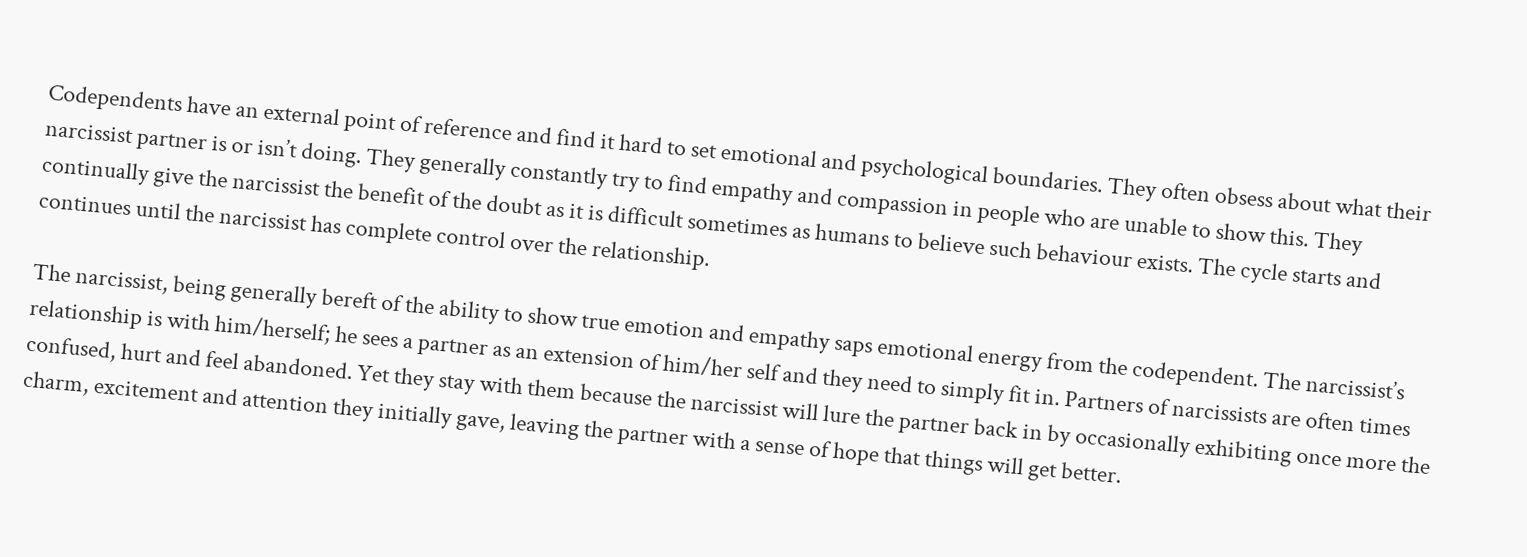Codependents have an external point of reference and find it hard to set emotional and psychological boundaries. They often obsess about what their narcissist partner is or isn’t doing. They generally constantly try to find empathy and compassion in people who are unable to show this. They continually give the narcissist the benefit of the doubt as it is difficult sometimes as humans to believe such behaviour exists. The cycle starts and continues until the narcissist has complete control over the relationship.

The narcissist, being generally bereft of the ability to show true emotion and empathy saps emotional energy from the codependent. The narcissist’s relationship is with him/herself; he sees a partner as an extension of him/her self and they need to simply fit in. Partners of narcissists are often times confused, hurt and feel abandoned. Yet they stay with them because the narcissist will lure the partner back in by occasionally exhibiting once more the charm, excitement and attention they initially gave, leaving the partner with a sense of hope that things will get better.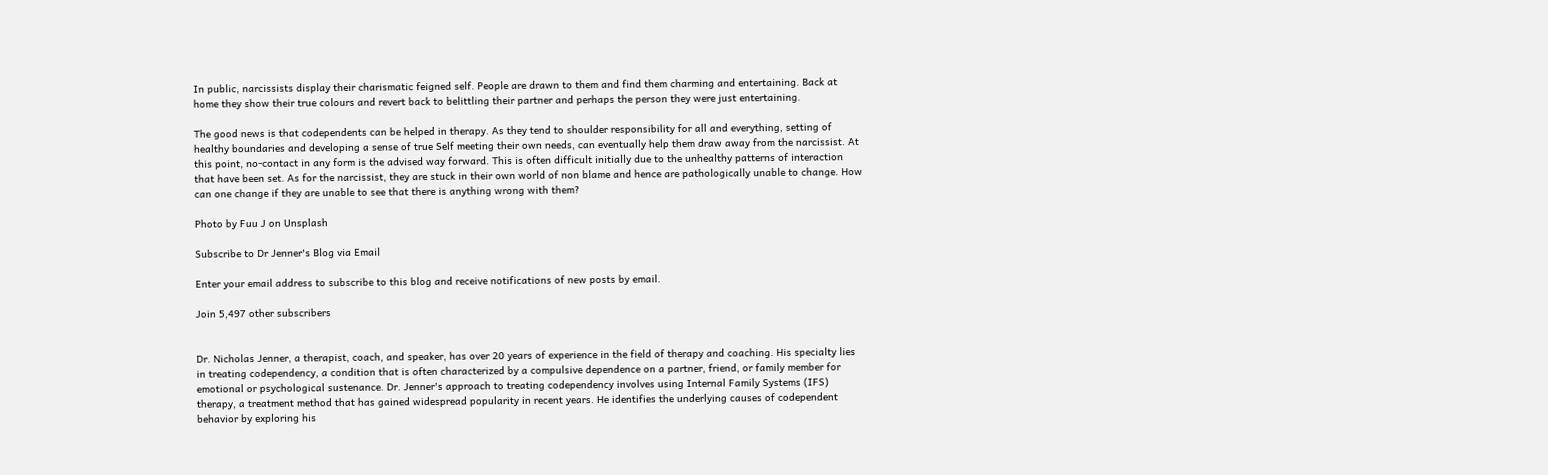In public, narcissists display their charismatic feigned self. People are drawn to them and find them charming and entertaining. Back at home they show their true colours and revert back to belittling their partner and perhaps the person they were just entertaining.

The good news is that codependents can be helped in therapy. As they tend to shoulder responsibility for all and everything, setting of healthy boundaries and developing a sense of true Self meeting their own needs, can eventually help them draw away from the narcissist. At this point, no-contact in any form is the advised way forward. This is often difficult initially due to the unhealthy patterns of interaction that have been set. As for the narcissist, they are stuck in their own world of non blame and hence are pathologically unable to change. How can one change if they are unable to see that there is anything wrong with them?

Photo by Fuu J on Unsplash

Subscribe to Dr Jenner's Blog via Email

Enter your email address to subscribe to this blog and receive notifications of new posts by email.

Join 5,497 other subscribers


Dr. Nicholas Jenner, a therapist, coach, and speaker, has over 20 years of experience in the field of therapy and coaching. His specialty lies in treating codependency, a condition that is often characterized by a compulsive dependence on a partner, friend, or family member for emotional or psychological sustenance. Dr. Jenner's approach to treating codependency involves using Internal Family Systems (IFS) therapy, a treatment method that has gained widespread popularity in recent years. He identifies the underlying causes of codependent behavior by exploring his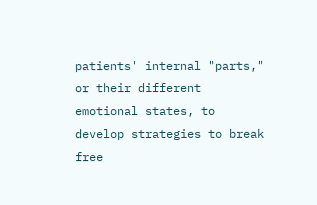patients' internal "parts," or their different emotional states, to develop strategies to break free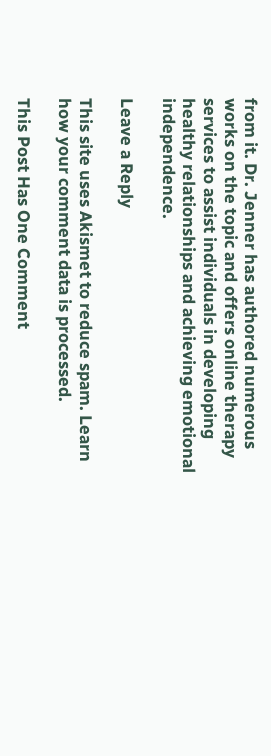from it. Dr. Jenner has authored numerous works on the topic and offers online therapy services to assist individuals in developing healthy relationships and achieving emotional independence.

Leave a Reply

This site uses Akismet to reduce spam. Learn how your comment data is processed.

This Post Has One Comment